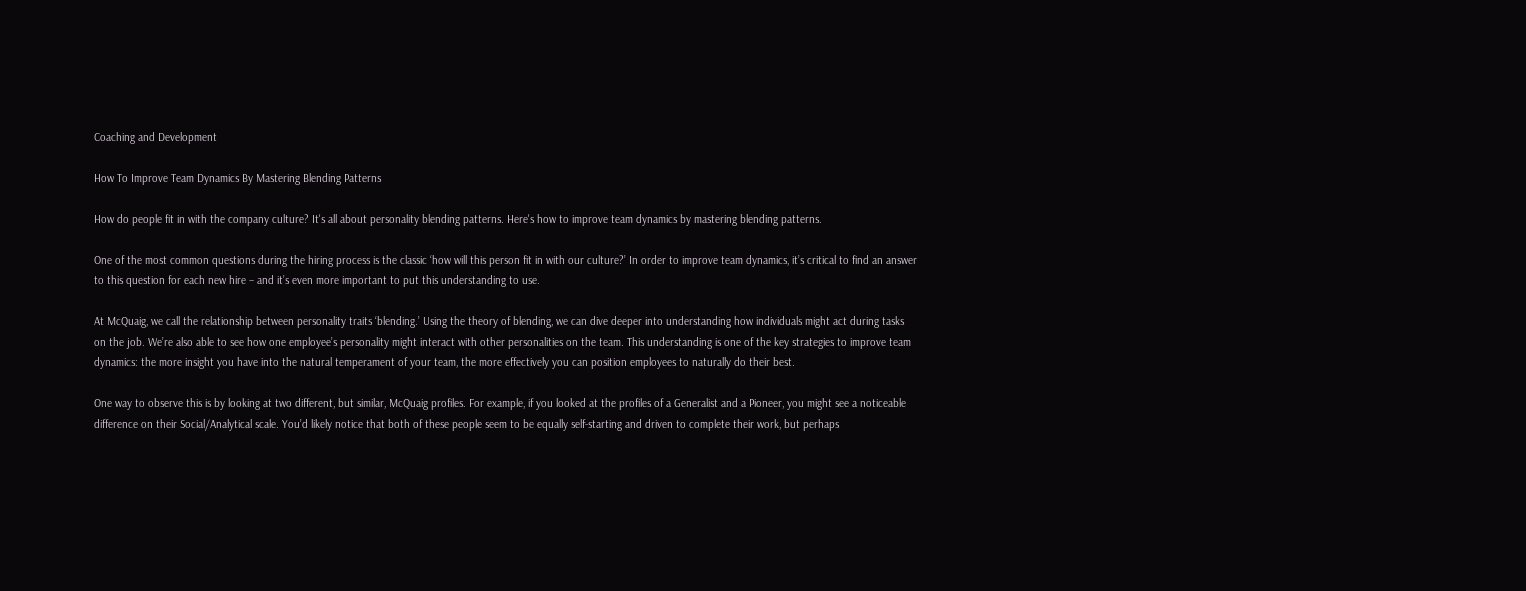Coaching and Development

How To Improve Team Dynamics By Mastering Blending Patterns

How do people fit in with the company culture? It's all about personality blending patterns. Here's how to improve team dynamics by mastering blending patterns.

One of the most common questions during the hiring process is the classic ‘how will this person fit in with our culture?’ In order to improve team dynamics, it’s critical to find an answer to this question for each new hire – and it’s even more important to put this understanding to use.

At McQuaig, we call the relationship between personality traits ‘blending.’ Using the theory of blending, we can dive deeper into understanding how individuals might act during tasks on the job. We’re also able to see how one employee’s personality might interact with other personalities on the team. This understanding is one of the key strategies to improve team dynamics: the more insight you have into the natural temperament of your team, the more effectively you can position employees to naturally do their best.

One way to observe this is by looking at two different, but similar, McQuaig profiles. For example, if you looked at the profiles of a Generalist and a Pioneer, you might see a noticeable difference on their Social/Analytical scale. You’d likely notice that both of these people seem to be equally self-starting and driven to complete their work, but perhaps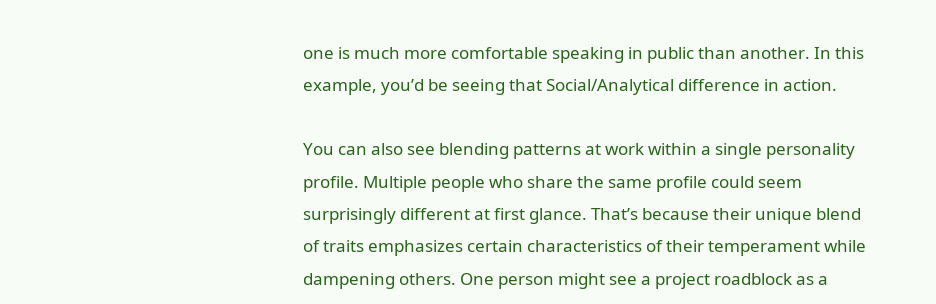one is much more comfortable speaking in public than another. In this example, you’d be seeing that Social/Analytical difference in action.

You can also see blending patterns at work within a single personality profile. Multiple people who share the same profile could seem surprisingly different at first glance. That’s because their unique blend of traits emphasizes certain characteristics of their temperament while dampening others. One person might see a project roadblock as a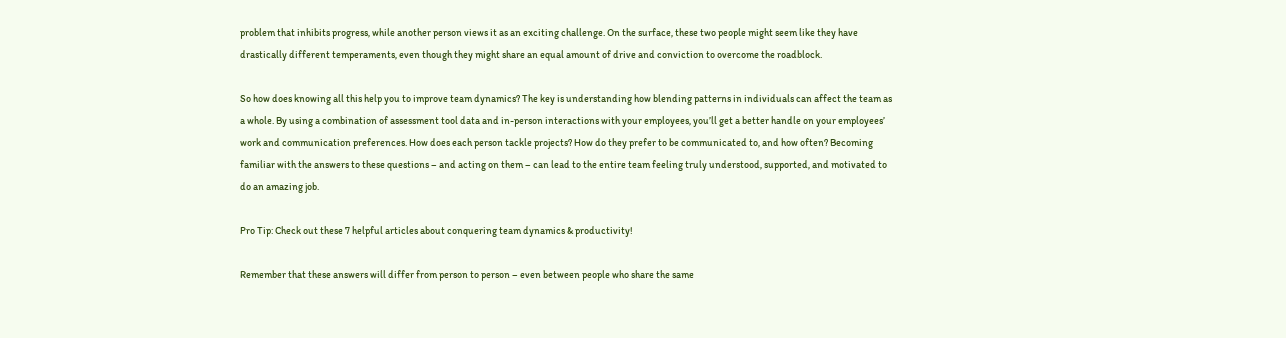problem that inhibits progress, while another person views it as an exciting challenge. On the surface, these two people might seem like they have drastically different temperaments, even though they might share an equal amount of drive and conviction to overcome the roadblock.

So how does knowing all this help you to improve team dynamics? The key is understanding how blending patterns in individuals can affect the team as a whole. By using a combination of assessment tool data and in-person interactions with your employees, you’ll get a better handle on your employees’ work and communication preferences. How does each person tackle projects? How do they prefer to be communicated to, and how often? Becoming familiar with the answers to these questions – and acting on them – can lead to the entire team feeling truly understood, supported, and motivated to do an amazing job.

Pro Tip: Check out these 7 helpful articles about conquering team dynamics & productivity!

Remember that these answers will differ from person to person – even between people who share the same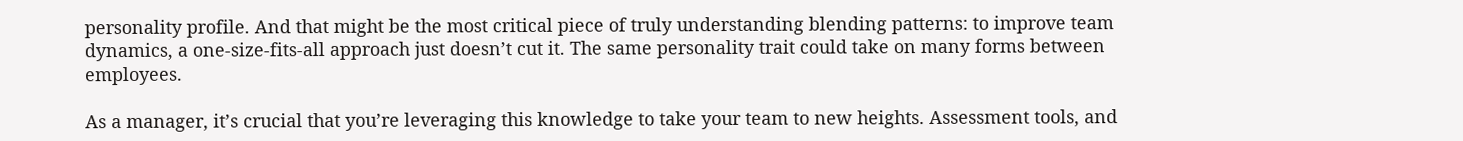personality profile. And that might be the most critical piece of truly understanding blending patterns: to improve team dynamics, a one-size-fits-all approach just doesn’t cut it. The same personality trait could take on many forms between employees.

As a manager, it’s crucial that you’re leveraging this knowledge to take your team to new heights. Assessment tools, and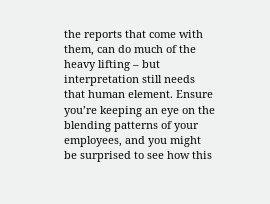the reports that come with them, can do much of the heavy lifting – but interpretation still needs that human element. Ensure you’re keeping an eye on the blending patterns of your employees, and you might be surprised to see how this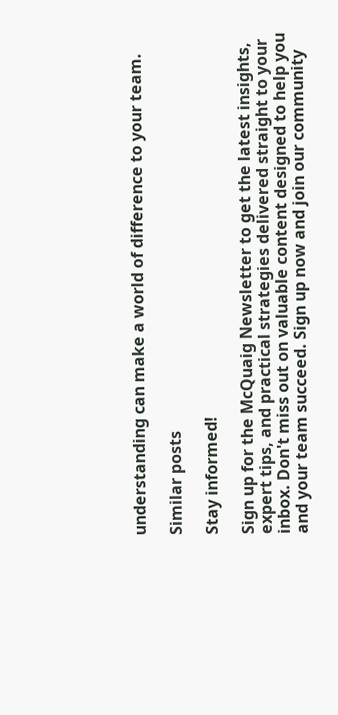understanding can make a world of difference to your team.

Similar posts

Stay informed!

Sign up for the McQuaig Newsletter to get the latest insights, expert tips, and practical strategies delivered straight to your inbox. Don't miss out on valuable content designed to help you and your team succeed. Sign up now and join our community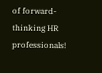of forward-thinking HR professionals!